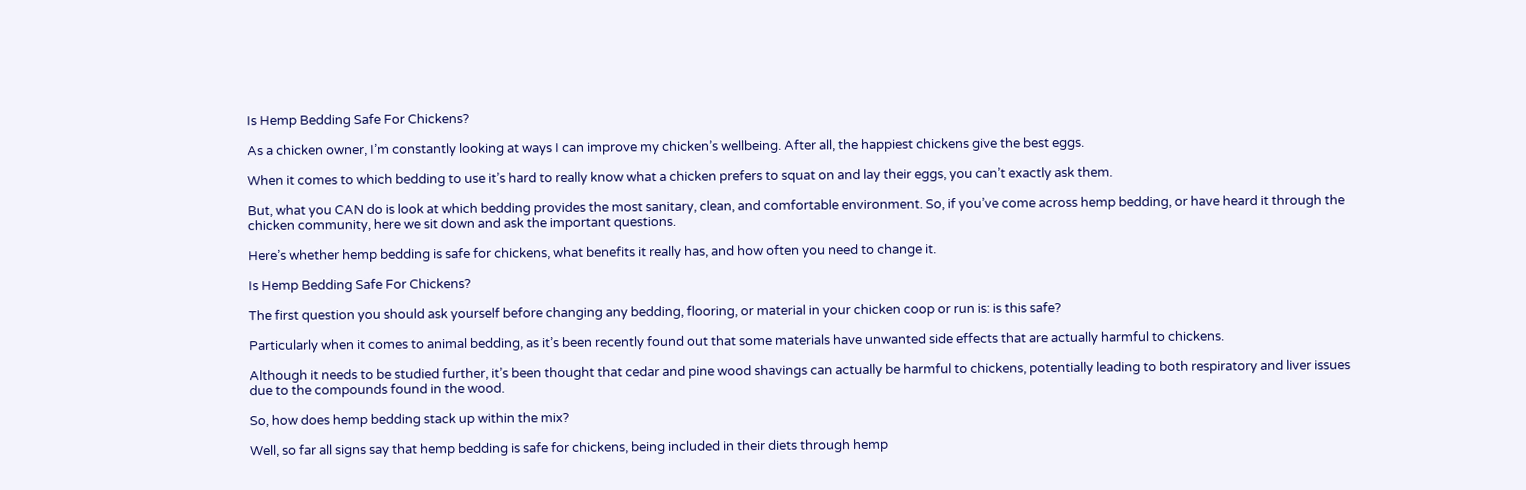Is Hemp Bedding Safe For Chickens?

As a chicken owner, I’m constantly looking at ways I can improve my chicken’s wellbeing. After all, the happiest chickens give the best eggs.

When it comes to which bedding to use it’s hard to really know what a chicken prefers to squat on and lay their eggs, you can’t exactly ask them.

But, what you CAN do is look at which bedding provides the most sanitary, clean, and comfortable environment. So, if you’ve come across hemp bedding, or have heard it through the chicken community, here we sit down and ask the important questions.

Here’s whether hemp bedding is safe for chickens, what benefits it really has, and how often you need to change it.

Is Hemp Bedding Safe For Chickens?

The first question you should ask yourself before changing any bedding, flooring, or material in your chicken coop or run is: is this safe?

Particularly when it comes to animal bedding, as it’s been recently found out that some materials have unwanted side effects that are actually harmful to chickens.

Although it needs to be studied further, it’s been thought that cedar and pine wood shavings can actually be harmful to chickens, potentially leading to both respiratory and liver issues due to the compounds found in the wood.

So, how does hemp bedding stack up within the mix?

Well, so far all signs say that hemp bedding is safe for chickens, being included in their diets through hemp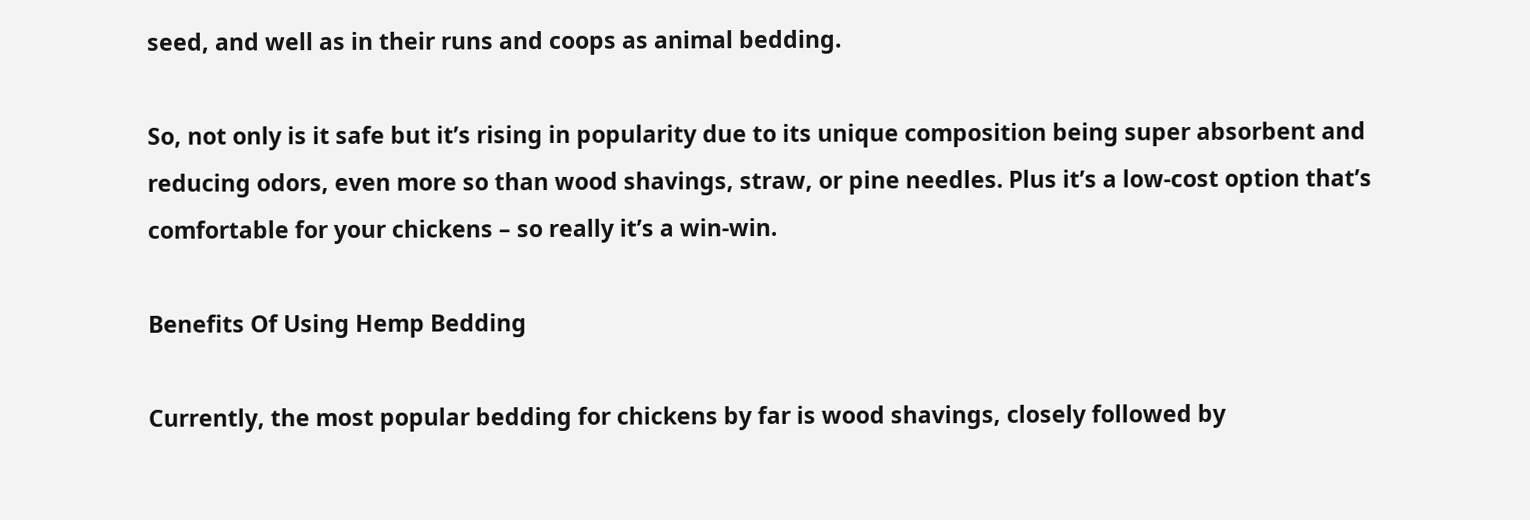seed, and well as in their runs and coops as animal bedding.

So, not only is it safe but it’s rising in popularity due to its unique composition being super absorbent and reducing odors, even more so than wood shavings, straw, or pine needles. Plus it’s a low-cost option that’s comfortable for your chickens – so really it’s a win-win.

Benefits Of Using Hemp Bedding

Currently, the most popular bedding for chickens by far is wood shavings, closely followed by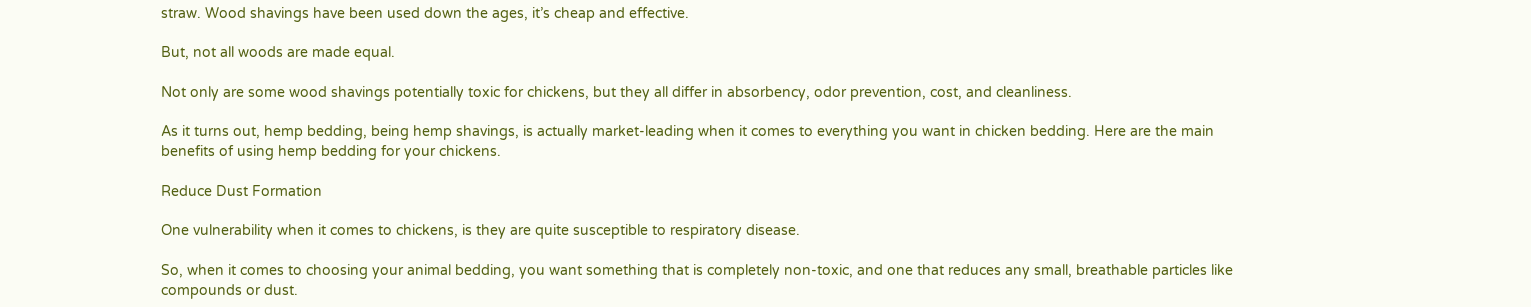straw. Wood shavings have been used down the ages, it’s cheap and effective.

But, not all woods are made equal.

Not only are some wood shavings potentially toxic for chickens, but they all differ in absorbency, odor prevention, cost, and cleanliness.

As it turns out, hemp bedding, being hemp shavings, is actually market-leading when it comes to everything you want in chicken bedding. Here are the main benefits of using hemp bedding for your chickens.

Reduce Dust Formation

One vulnerability when it comes to chickens, is they are quite susceptible to respiratory disease.

So, when it comes to choosing your animal bedding, you want something that is completely non-toxic, and one that reduces any small, breathable particles like compounds or dust.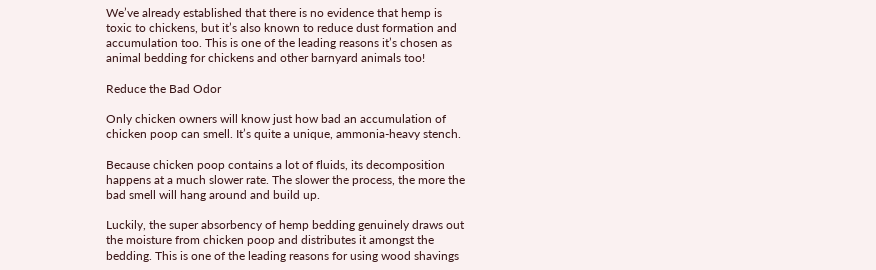We’ve already established that there is no evidence that hemp is toxic to chickens, but it’s also known to reduce dust formation and accumulation too. This is one of the leading reasons it’s chosen as animal bedding for chickens and other barnyard animals too!

Reduce the Bad Odor

Only chicken owners will know just how bad an accumulation of chicken poop can smell. It’s quite a unique, ammonia-heavy stench.

Because chicken poop contains a lot of fluids, its decomposition happens at a much slower rate. The slower the process, the more the bad smell will hang around and build up.

Luckily, the super absorbency of hemp bedding genuinely draws out the moisture from chicken poop and distributes it amongst the bedding. This is one of the leading reasons for using wood shavings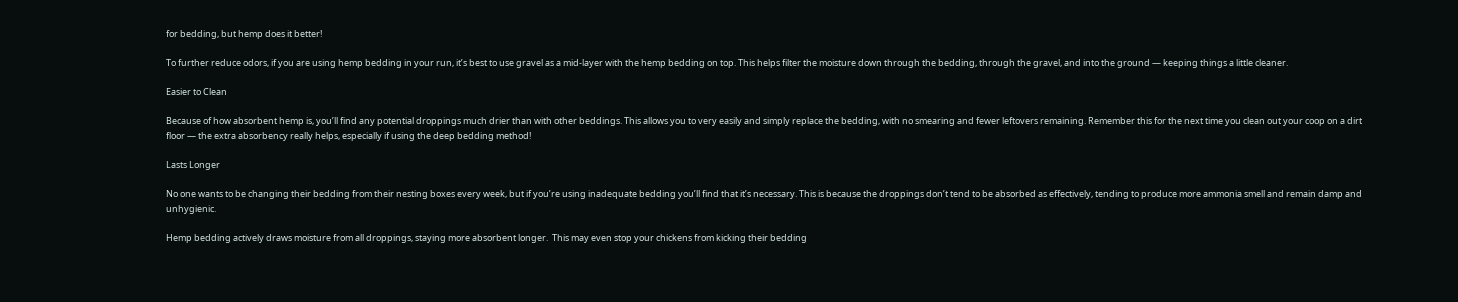for bedding, but hemp does it better!

To further reduce odors, if you are using hemp bedding in your run, it’s best to use gravel as a mid-layer with the hemp bedding on top. This helps filter the moisture down through the bedding, through the gravel, and into the ground — keeping things a little cleaner.

Easier to Clean

Because of how absorbent hemp is, you’ll find any potential droppings much drier than with other beddings. This allows you to very easily and simply replace the bedding, with no smearing and fewer leftovers remaining. Remember this for the next time you clean out your coop on a dirt floor — the extra absorbency really helps, especially if using the deep bedding method!

Lasts Longer

No one wants to be changing their bedding from their nesting boxes every week, but if you’re using inadequate bedding you’ll find that it’s necessary. This is because the droppings don’t tend to be absorbed as effectively, tending to produce more ammonia smell and remain damp and unhygienic.

Hemp bedding actively draws moisture from all droppings, staying more absorbent longer.  This may even stop your chickens from kicking their bedding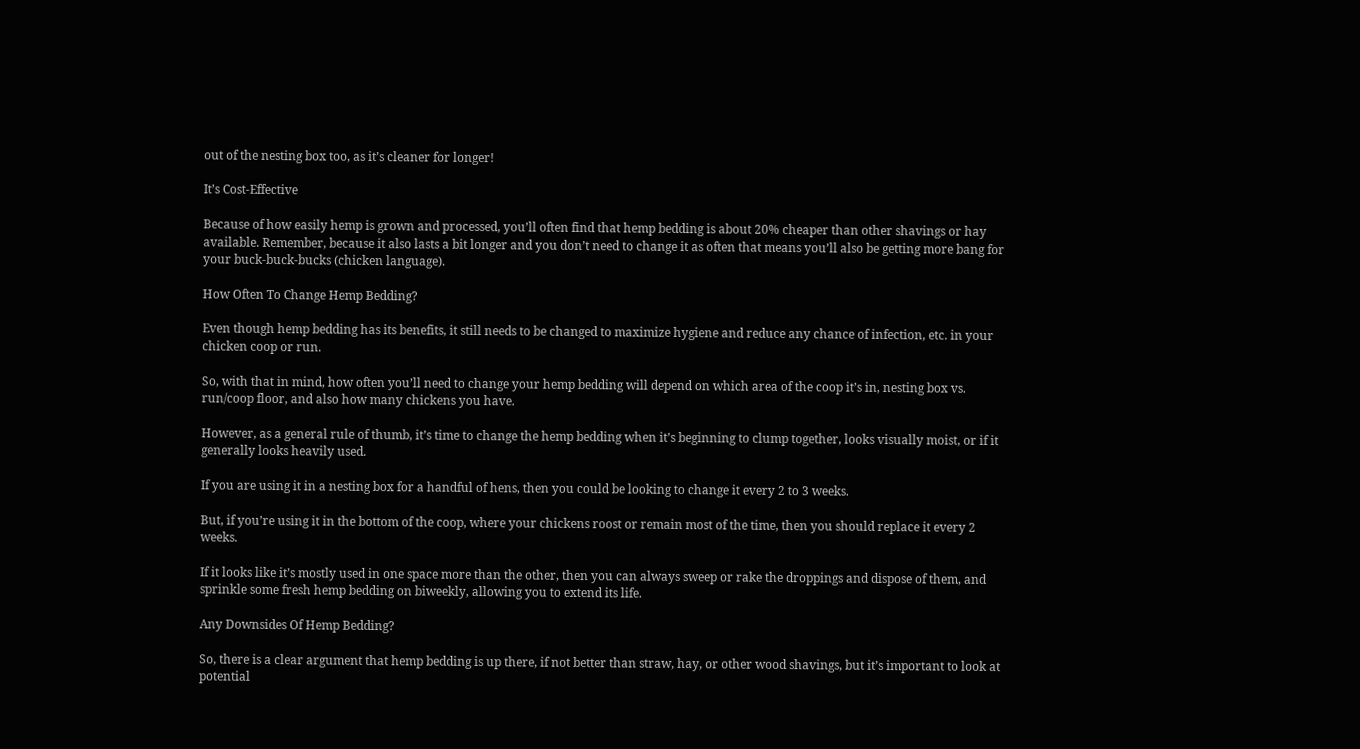out of the nesting box too, as it’s cleaner for longer!

It’s Cost-Effective

Because of how easily hemp is grown and processed, you’ll often find that hemp bedding is about 20% cheaper than other shavings or hay available. Remember, because it also lasts a bit longer and you don’t need to change it as often that means you’ll also be getting more bang for your buck-buck-bucks (chicken language).

How Often To Change Hemp Bedding?

Even though hemp bedding has its benefits, it still needs to be changed to maximize hygiene and reduce any chance of infection, etc. in your chicken coop or run.

So, with that in mind, how often you’ll need to change your hemp bedding will depend on which area of the coop it’s in, nesting box vs. run/coop floor, and also how many chickens you have.

However, as a general rule of thumb, it’s time to change the hemp bedding when it’s beginning to clump together, looks visually moist, or if it generally looks heavily used.

If you are using it in a nesting box for a handful of hens, then you could be looking to change it every 2 to 3 weeks.

But, if you’re using it in the bottom of the coop, where your chickens roost or remain most of the time, then you should replace it every 2 weeks.

If it looks like it’s mostly used in one space more than the other, then you can always sweep or rake the droppings and dispose of them, and sprinkle some fresh hemp bedding on biweekly, allowing you to extend its life.

Any Downsides Of Hemp Bedding?

So, there is a clear argument that hemp bedding is up there, if not better than straw, hay, or other wood shavings, but it’s important to look at potential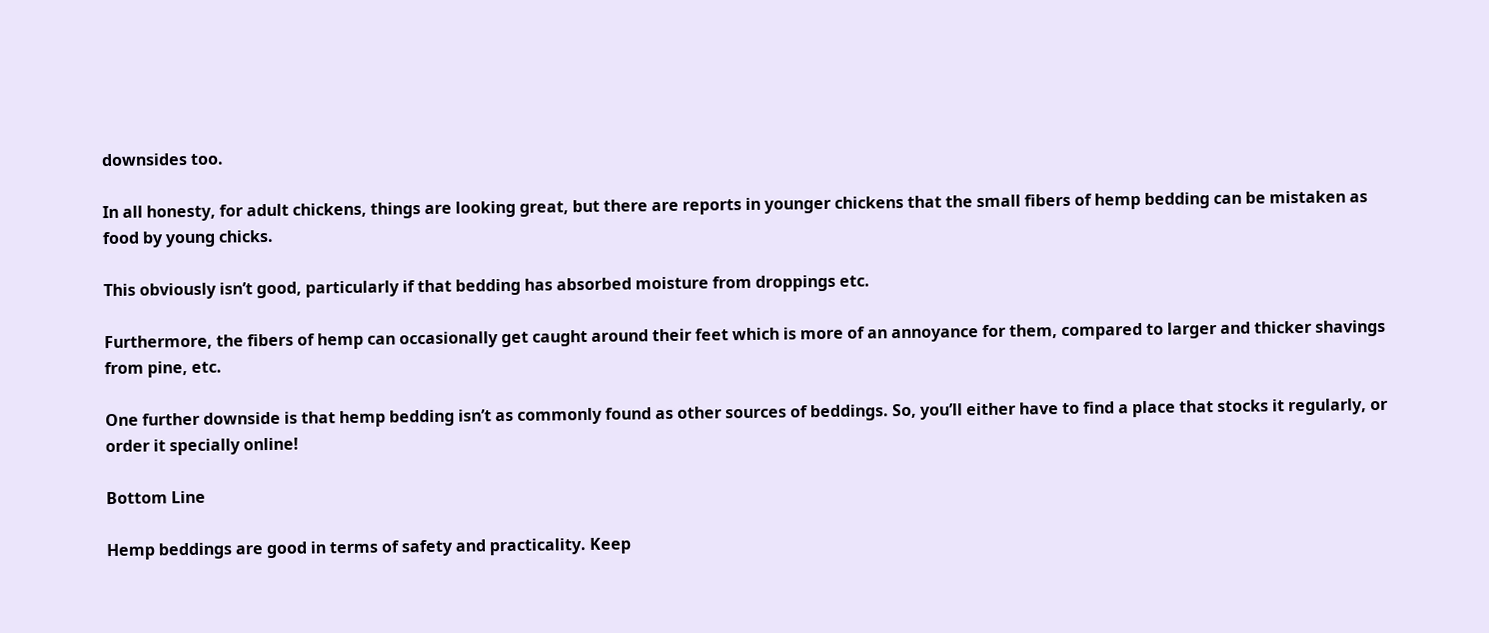downsides too.

In all honesty, for adult chickens, things are looking great, but there are reports in younger chickens that the small fibers of hemp bedding can be mistaken as food by young chicks.

This obviously isn’t good, particularly if that bedding has absorbed moisture from droppings etc.

Furthermore, the fibers of hemp can occasionally get caught around their feet which is more of an annoyance for them, compared to larger and thicker shavings from pine, etc.

One further downside is that hemp bedding isn’t as commonly found as other sources of beddings. So, you’ll either have to find a place that stocks it regularly, or order it specially online!

Bottom Line

Hemp beddings are good in terms of safety and practicality. Keep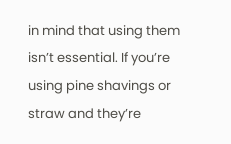in mind that using them isn’t essential. If you’re using pine shavings or straw and they’re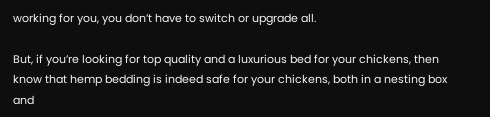working for you, you don’t have to switch or upgrade all.

But, if you’re looking for top quality and a luxurious bed for your chickens, then know that hemp bedding is indeed safe for your chickens, both in a nesting box and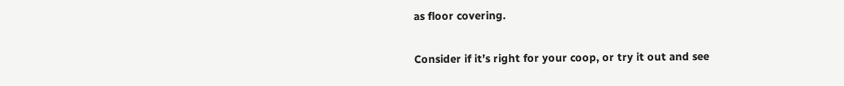as floor covering.

Consider if it’s right for your coop, or try it out and see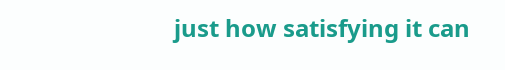just how satisfying it can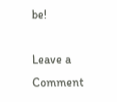be!

Leave a Comment